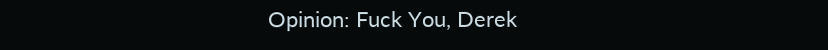Opinion: Fuck You, Derek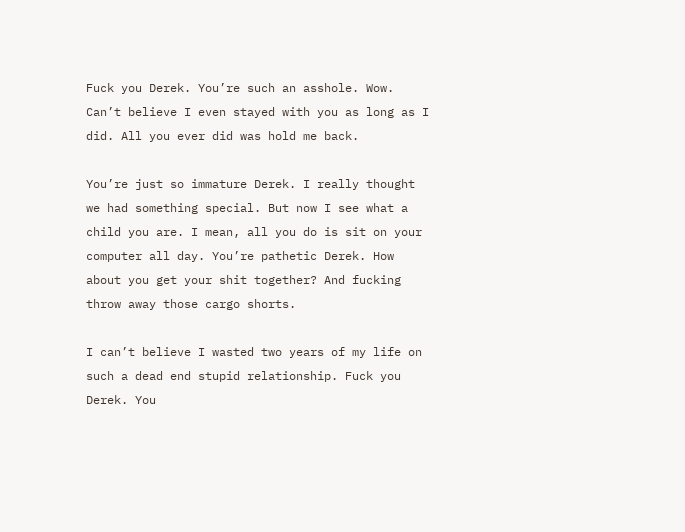Fuck you Derek. You’re such an asshole. Wow. Can’t believe I even stayed with you as long as I did. All you ever did was hold me back.

You’re just so immature Derek. I really thought we had something special. But now I see what a child you are. I mean, all you do is sit on your computer all day. You’re pathetic Derek. How about you get your shit together? And fucking throw away those cargo shorts.

I can’t believe I wasted two years of my life on such a dead end stupid relationship. Fuck you Derek. You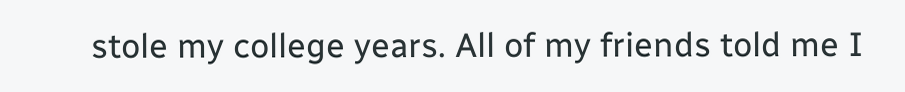stole my college years. All of my friends told me I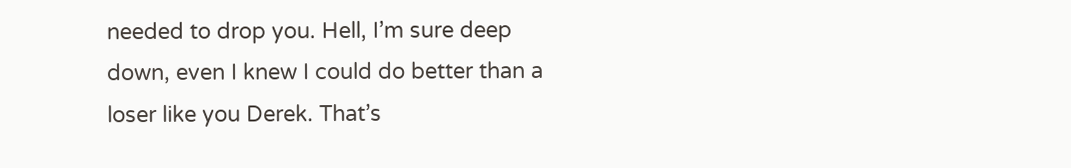needed to drop you. Hell, I’m sure deep down, even I knew I could do better than a loser like you Derek. That’s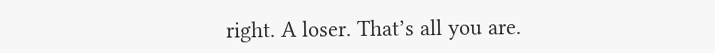right. A loser. That’s all you are.